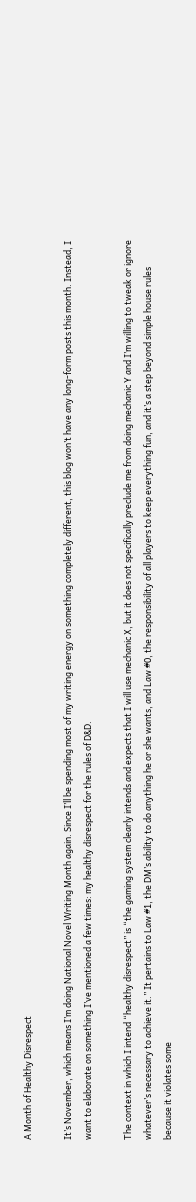A Month of Healthy Disrespect

It’s November, which means I’m doing National Novel Writing Month again. Since I’ll be spending most of my writing energy on something completely different, this blog won’t have any long-form posts this month. Instead, I want to elaborate on something I’ve mentioned a few times: my healthy disrespect for the rules of D&D.

The context in which I intend “healthy disrespect” is “the gaming system clearly intends and expects that I will use mechanic X, but it does not specifically preclude me from doing mechanic Y and I’m willing to tweak or ignore whatever’s necessary to achieve it.” It pertains to Law #1, the DM’s ability to do anything he or she wants, and Law #0, the responsibility of all players to keep everything fun, and it’s a step beyond simple house rules because it violates some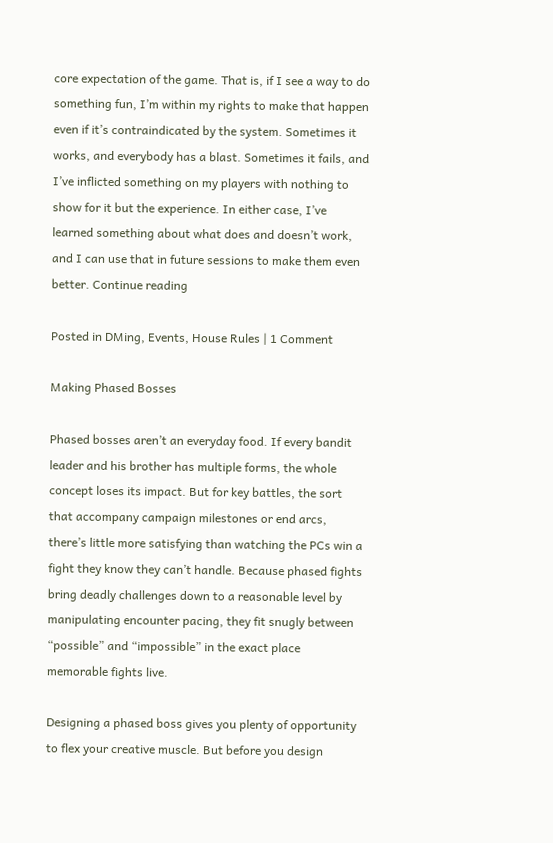core expectation of the game. That is, if I see a way to do something fun, I’m within my rights to make that happen even if it’s contraindicated by the system. Sometimes it works, and everybody has a blast. Sometimes it fails, and I’ve inflicted something on my players with nothing to show for it but the experience. In either case, I’ve learned something about what does and doesn’t work, and I can use that in future sessions to make them even better. Continue reading

Posted in DMing, Events, House Rules | 1 Comment

Making Phased Bosses

Phased bosses aren’t an everyday food. If every bandit leader and his brother has multiple forms, the whole concept loses its impact. But for key battles, the sort that accompany campaign milestones or end arcs, there’s little more satisfying than watching the PCs win a fight they know they can’t handle. Because phased fights bring deadly challenges down to a reasonable level by manipulating encounter pacing, they fit snugly between “possible” and “impossible” in the exact place memorable fights live.

Designing a phased boss gives you plenty of opportunity to flex your creative muscle. But before you design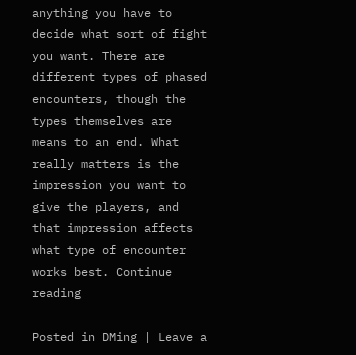anything you have to decide what sort of fight you want. There are different types of phased encounters, though the types themselves are means to an end. What really matters is the impression you want to give the players, and that impression affects what type of encounter works best. Continue reading

Posted in DMing | Leave a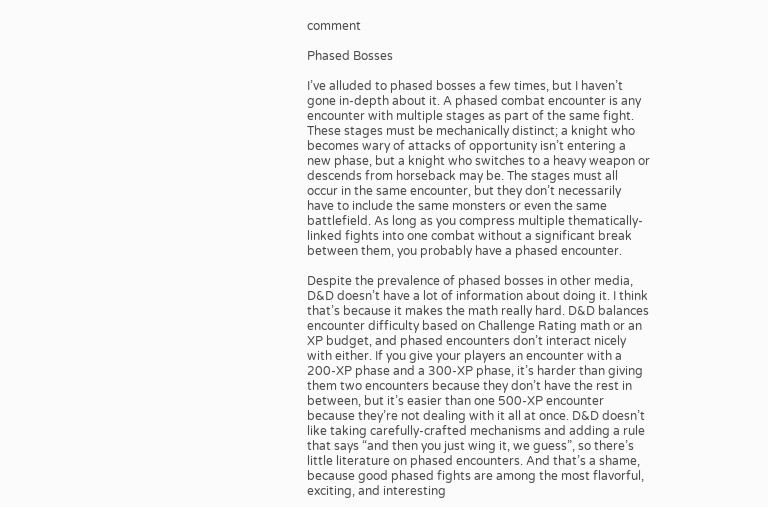comment

Phased Bosses

I’ve alluded to phased bosses a few times, but I haven’t gone in-depth about it. A phased combat encounter is any encounter with multiple stages as part of the same fight. These stages must be mechanically distinct; a knight who becomes wary of attacks of opportunity isn’t entering a new phase, but a knight who switches to a heavy weapon or descends from horseback may be. The stages must all occur in the same encounter, but they don’t necessarily have to include the same monsters or even the same battlefield. As long as you compress multiple thematically-linked fights into one combat without a significant break between them, you probably have a phased encounter.

Despite the prevalence of phased bosses in other media, D&D doesn’t have a lot of information about doing it. I think that’s because it makes the math really hard. D&D balances encounter difficulty based on Challenge Rating math or an XP budget, and phased encounters don’t interact nicely with either. If you give your players an encounter with a 200-XP phase and a 300-XP phase, it’s harder than giving them two encounters because they don’t have the rest in between, but it’s easier than one 500-XP encounter because they’re not dealing with it all at once. D&D doesn’t like taking carefully-crafted mechanisms and adding a rule that says “and then you just wing it, we guess”, so there’s little literature on phased encounters. And that’s a shame, because good phased fights are among the most flavorful, exciting, and interesting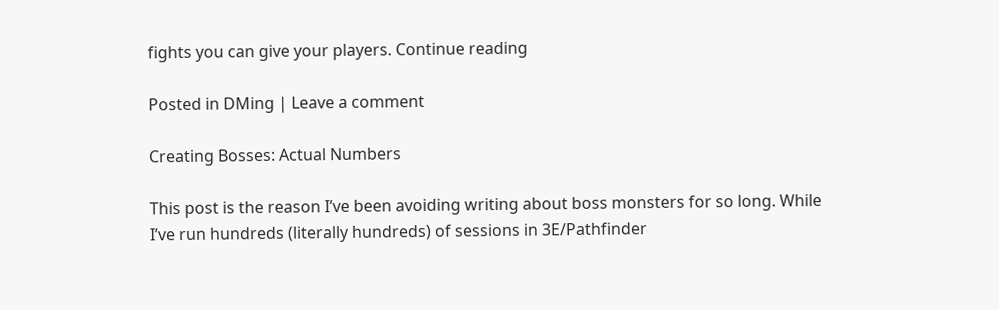fights you can give your players. Continue reading

Posted in DMing | Leave a comment

Creating Bosses: Actual Numbers

This post is the reason I’ve been avoiding writing about boss monsters for so long. While I’ve run hundreds (literally hundreds) of sessions in 3E/Pathfinder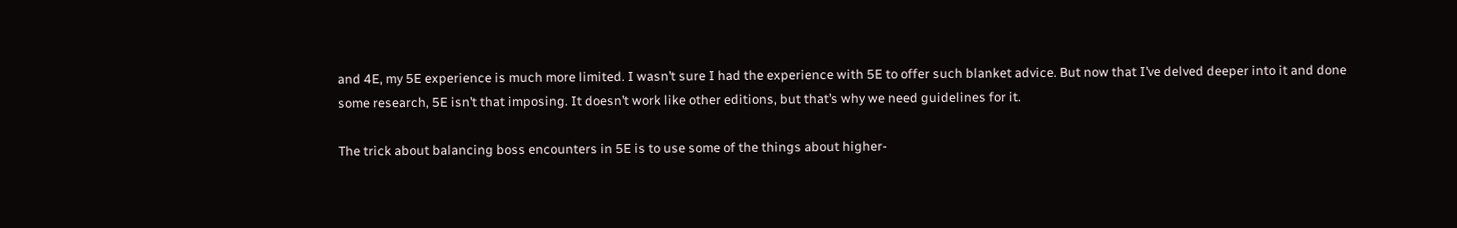and 4E, my 5E experience is much more limited. I wasn’t sure I had the experience with 5E to offer such blanket advice. But now that I’ve delved deeper into it and done some research, 5E isn’t that imposing. It doesn’t work like other editions, but that’s why we need guidelines for it.

The trick about balancing boss encounters in 5E is to use some of the things about higher-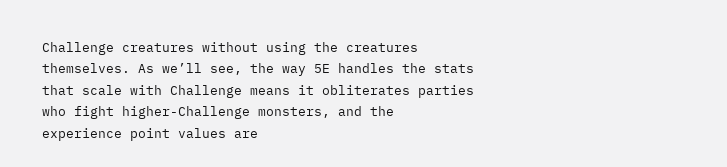Challenge creatures without using the creatures themselves. As we’ll see, the way 5E handles the stats that scale with Challenge means it obliterates parties who fight higher-Challenge monsters, and the experience point values are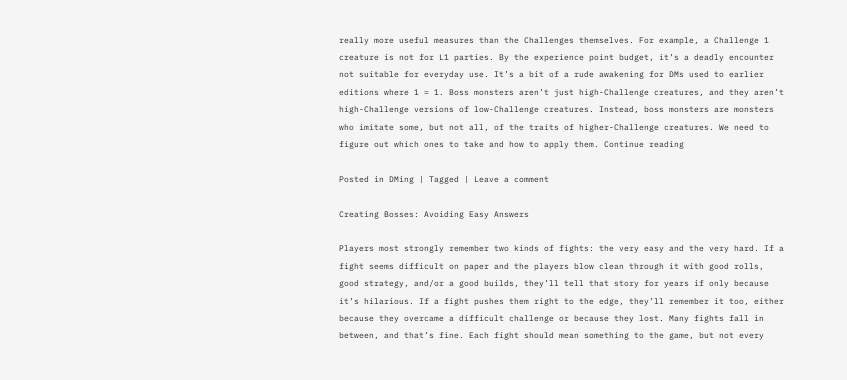really more useful measures than the Challenges themselves. For example, a Challenge 1 creature is not for L1 parties. By the experience point budget, it’s a deadly encounter not suitable for everyday use. It’s a bit of a rude awakening for DMs used to earlier editions where 1 = 1. Boss monsters aren’t just high-Challenge creatures, and they aren’t high-Challenge versions of low-Challenge creatures. Instead, boss monsters are monsters who imitate some, but not all, of the traits of higher-Challenge creatures. We need to figure out which ones to take and how to apply them. Continue reading

Posted in DMing | Tagged | Leave a comment

Creating Bosses: Avoiding Easy Answers

Players most strongly remember two kinds of fights: the very easy and the very hard. If a fight seems difficult on paper and the players blow clean through it with good rolls, good strategy, and/or a good builds, they’ll tell that story for years if only because it’s hilarious. If a fight pushes them right to the edge, they’ll remember it too, either because they overcame a difficult challenge or because they lost. Many fights fall in between, and that’s fine. Each fight should mean something to the game, but not every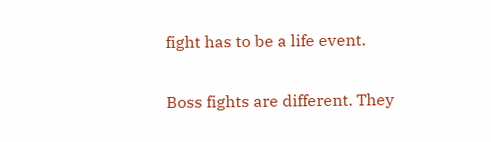fight has to be a life event.

Boss fights are different. They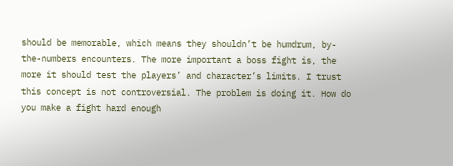should be memorable, which means they shouldn’t be humdrum, by-the-numbers encounters. The more important a boss fight is, the more it should test the players’ and character’s limits. I trust this concept is not controversial. The problem is doing it. How do you make a fight hard enough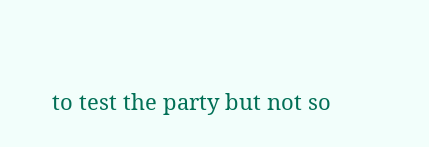to test the party but not so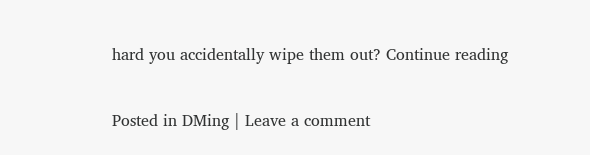hard you accidentally wipe them out? Continue reading

Posted in DMing | Leave a comment